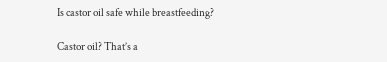Is castor oil safe while breastfeeding?

Castor oil? That’s a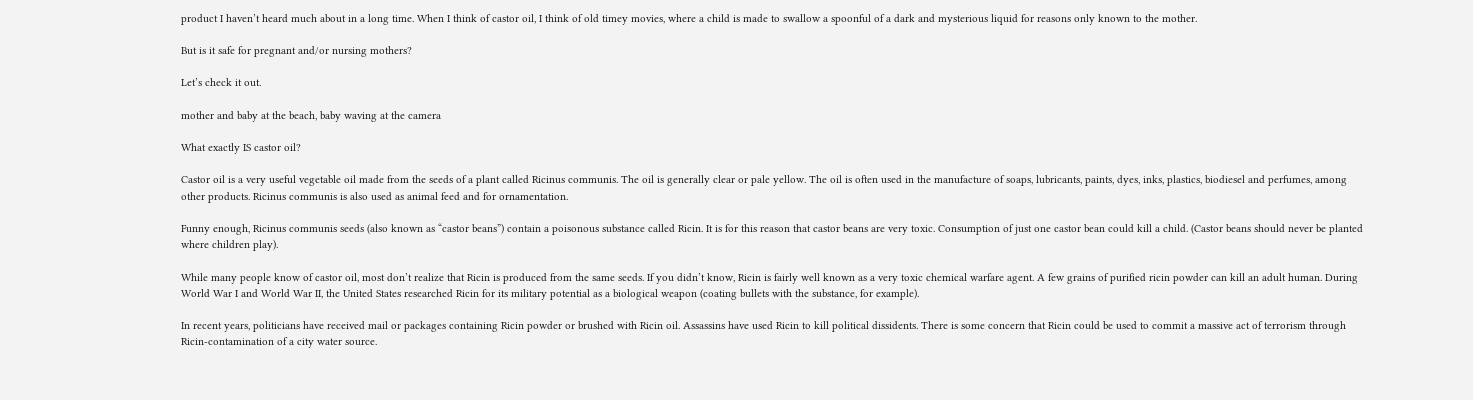product I haven’t heard much about in a long time. When I think of castor oil, I think of old timey movies, where a child is made to swallow a spoonful of a dark and mysterious liquid for reasons only known to the mother.

But is it safe for pregnant and/or nursing mothers?

Let’s check it out.

mother and baby at the beach, baby waving at the camera

What exactly IS castor oil?

Castor oil is a very useful vegetable oil made from the seeds of a plant called Ricinus communis. The oil is generally clear or pale yellow. The oil is often used in the manufacture of soaps, lubricants, paints, dyes, inks, plastics, biodiesel and perfumes, among other products. Ricinus communis is also used as animal feed and for ornamentation.

Funny enough, Ricinus communis seeds (also known as “castor beans”) contain a poisonous substance called Ricin. It is for this reason that castor beans are very toxic. Consumption of just one castor bean could kill a child. (Castor beans should never be planted where children play).

While many people know of castor oil, most don’t realize that Ricin is produced from the same seeds. If you didn’t know, Ricin is fairly well known as a very toxic chemical warfare agent. A few grains of purified ricin powder can kill an adult human. During World War I and World War II, the United States researched Ricin for its military potential as a biological weapon (coating bullets with the substance, for example).

In recent years, politicians have received mail or packages containing Ricin powder or brushed with Ricin oil. Assassins have used Ricin to kill political dissidents. There is some concern that Ricin could be used to commit a massive act of terrorism through Ricin-contamination of a city water source.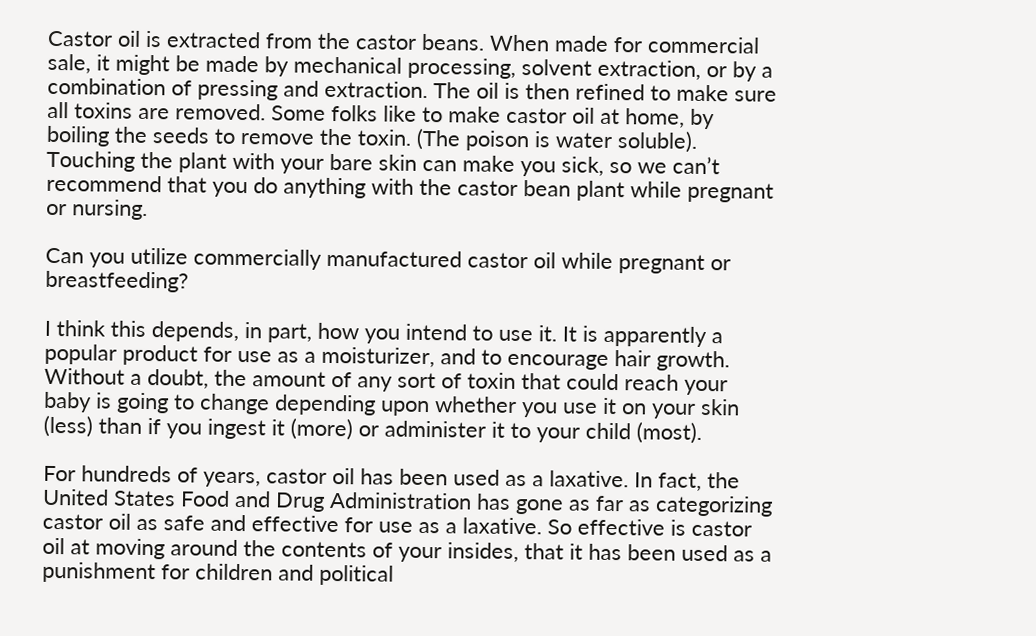Castor oil is extracted from the castor beans. When made for commercial sale, it might be made by mechanical processing, solvent extraction, or by a combination of pressing and extraction. The oil is then refined to make sure all toxins are removed. Some folks like to make castor oil at home, by boiling the seeds to remove the toxin. (The poison is water soluble). Touching the plant with your bare skin can make you sick, so we can’t recommend that you do anything with the castor bean plant while pregnant or nursing.

Can you utilize commercially manufactured castor oil while pregnant or breastfeeding?

I think this depends, in part, how you intend to use it. It is apparently a popular product for use as a moisturizer, and to encourage hair growth. Without a doubt, the amount of any sort of toxin that could reach your baby is going to change depending upon whether you use it on your skin (less) than if you ingest it (more) or administer it to your child (most).

For hundreds of years, castor oil has been used as a laxative. In fact, the United States Food and Drug Administration has gone as far as categorizing castor oil as safe and effective for use as a laxative. So effective is castor oil at moving around the contents of your insides, that it has been used as a punishment for children and political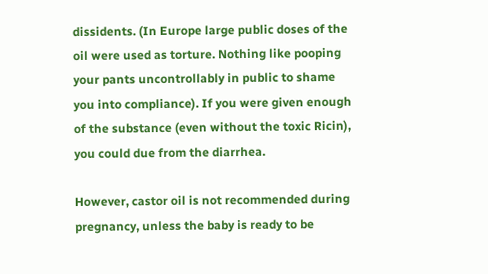dissidents. (In Europe large public doses of the oil were used as torture. Nothing like pooping your pants uncontrollably in public to shame you into compliance). If you were given enough of the substance (even without the toxic Ricin), you could due from the diarrhea.

However, castor oil is not recommended during pregnancy, unless the baby is ready to be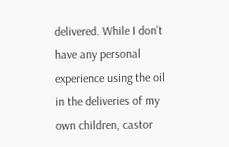delivered. While I don’t have any personal experience using the oil in the deliveries of my own children, castor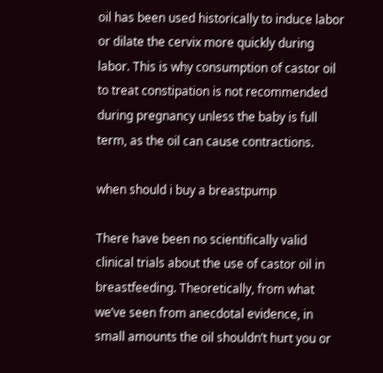oil has been used historically to induce labor or dilate the cervix more quickly during labor. This is why consumption of castor oil to treat constipation is not recommended during pregnancy unless the baby is full term, as the oil can cause contractions.

when should i buy a breastpump

There have been no scientifically valid clinical trials about the use of castor oil in breastfeeding. Theoretically, from what we’ve seen from anecdotal evidence, in small amounts the oil shouldn’t hurt you or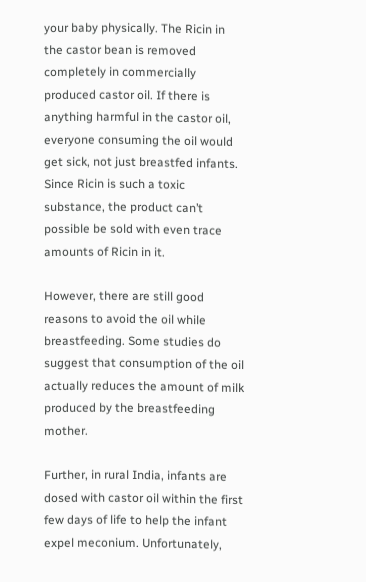your baby physically. The Ricin in the castor bean is removed completely in commercially produced castor oil. If there is anything harmful in the castor oil, everyone consuming the oil would get sick, not just breastfed infants. Since Ricin is such a toxic substance, the product can’t possible be sold with even trace amounts of Ricin in it.

However, there are still good reasons to avoid the oil while breastfeeding. Some studies do suggest that consumption of the oil actually reduces the amount of milk produced by the breastfeeding mother.

Further, in rural India, infants are dosed with castor oil within the first few days of life to help the infant expel meconium. Unfortunately,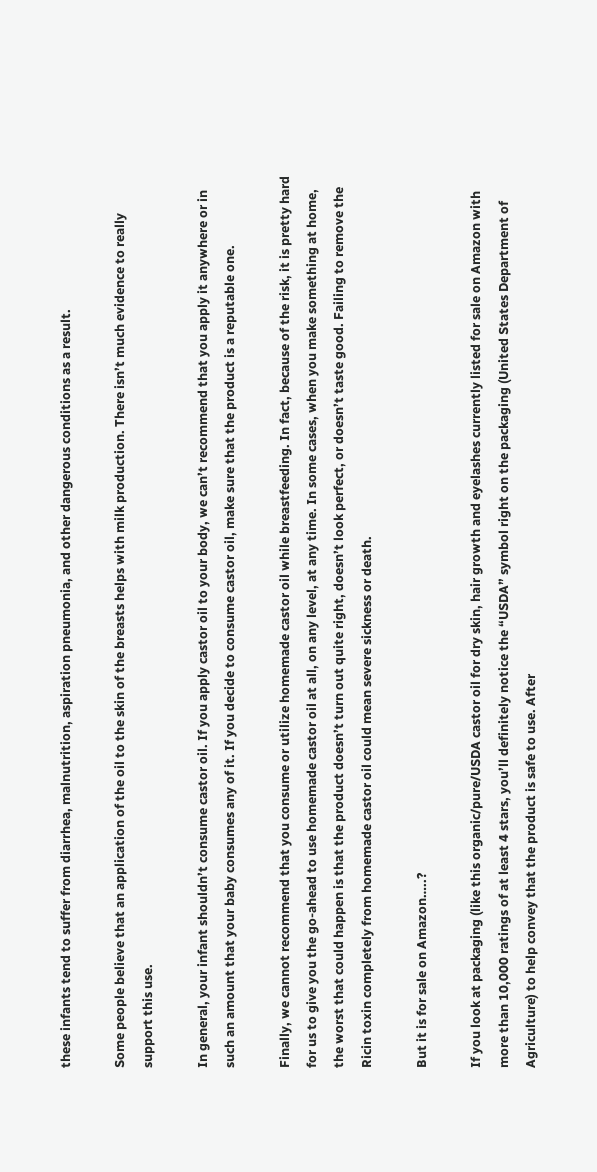these infants tend to suffer from diarrhea, malnutrition, aspiration pneumonia, and other dangerous conditions as a result.

Some people believe that an application of the oil to the skin of the breasts helps with milk production. There isn’t much evidence to really support this use.

In general, your infant shouldn’t consume castor oil. If you apply castor oil to your body, we can’t recommend that you apply it anywhere or in such an amount that your baby consumes any of it. If you decide to consume castor oil, make sure that the product is a reputable one.

Finally, we cannot recommend that you consume or utilize homemade castor oil while breastfeeding. In fact, because of the risk, it is pretty hard for us to give you the go-ahead to use homemade castor oil at all, on any level, at any time. In some cases, when you make something at home, the worst that could happen is that the product doesn’t turn out quite right, doesn’t look perfect, or doesn’t taste good. Failing to remove the Ricin toxin completely from homemade castor oil could mean severe sickness or death.

But it is for sale on Amazon…..?

If you look at packaging (like this organic/pure/USDA castor oil for dry skin, hair growth and eyelashes currently listed for sale on Amazon with more than 10,000 ratings of at least 4 stars, you’ll definitely notice the “USDA” symbol right on the packaging (United States Department of Agriculture) to help convey that the product is safe to use. After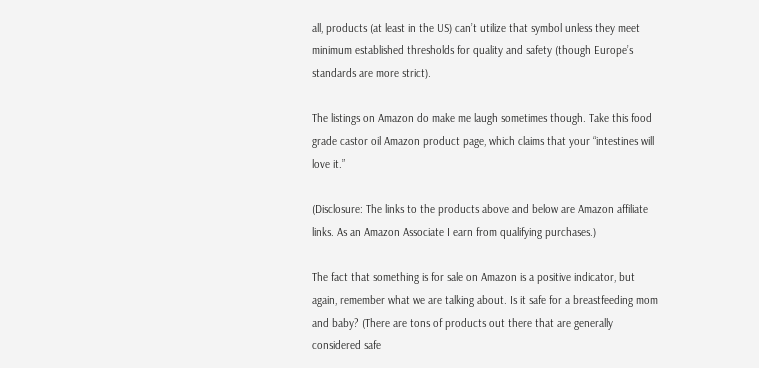all, products (at least in the US) can’t utilize that symbol unless they meet minimum established thresholds for quality and safety (though Europe’s standards are more strict).

The listings on Amazon do make me laugh sometimes though. Take this food grade castor oil Amazon product page, which claims that your “intestines will love it.”

(Disclosure: The links to the products above and below are Amazon affiliate links. As an Amazon Associate I earn from qualifying purchases.)

The fact that something is for sale on Amazon is a positive indicator, but again, remember what we are talking about. Is it safe for a breastfeeding mom and baby? (There are tons of products out there that are generally considered safe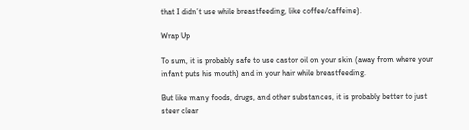that I didn’t use while breastfeeding, like coffee/caffeine).

Wrap Up

To sum, it is probably safe to use castor oil on your skin (away from where your infant puts his mouth) and in your hair while breastfeeding.

But like many foods, drugs, and other substances, it is probably better to just steer clear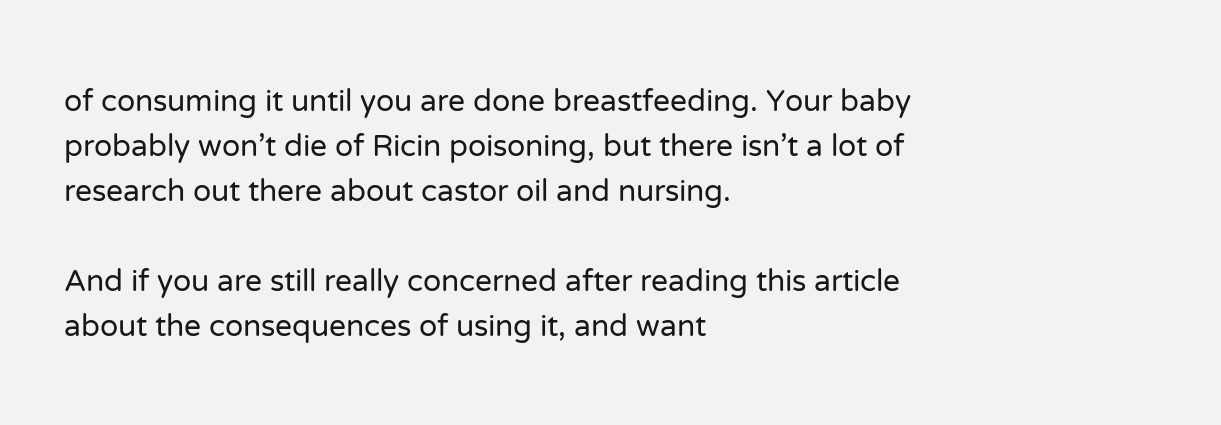of consuming it until you are done breastfeeding. Your baby probably won’t die of Ricin poisoning, but there isn’t a lot of research out there about castor oil and nursing.

And if you are still really concerned after reading this article about the consequences of using it, and want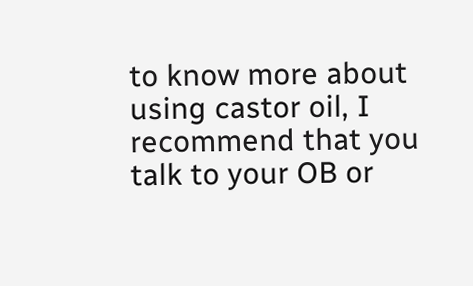to know more about using castor oil, I recommend that you talk to your OB or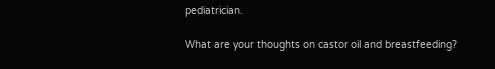pediatrician.

What are your thoughts on castor oil and breastfeeding?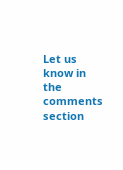Let us know in the comments section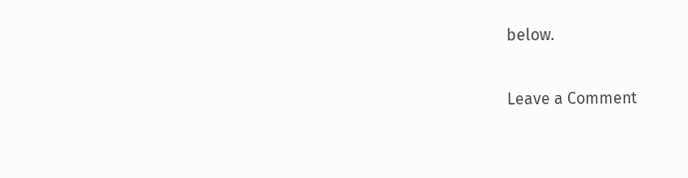below.

Leave a Comment